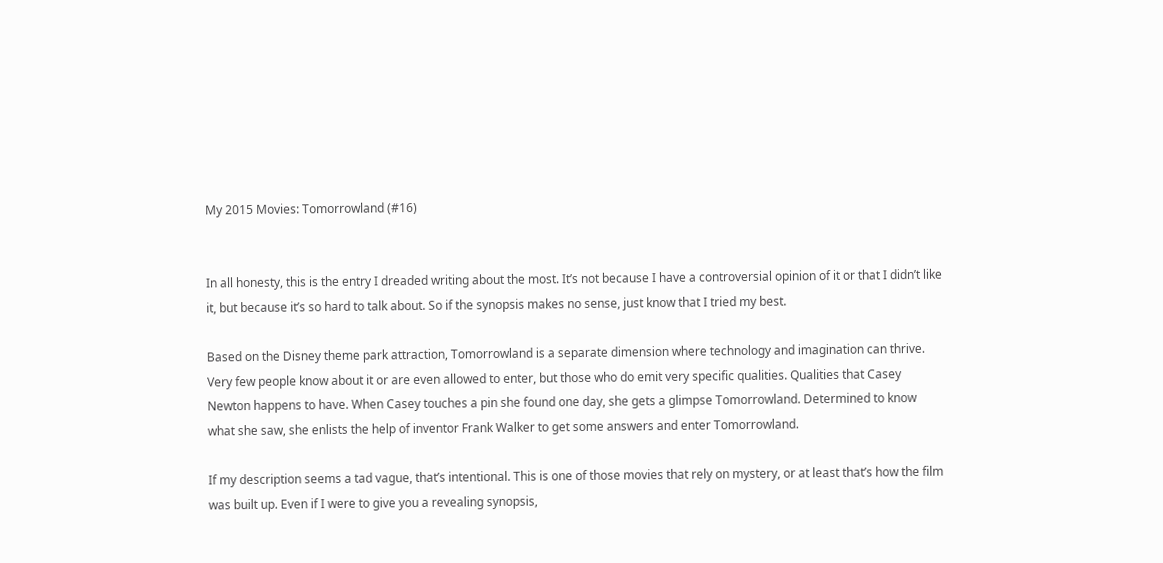My 2015 Movies: Tomorrowland (#16)


In all honesty, this is the entry I dreaded writing about the most. It’s not because I have a controversial opinion of it or that I didn’t like it, but because it’s so hard to talk about. So if the synopsis makes no sense, just know that I tried my best.

Based on the Disney theme park attraction, Tomorrowland is a separate dimension where technology and imagination can thrive. Very few people know about it or are even allowed to enter, but those who do emit very specific qualities. Qualities that Casey Newton happens to have. When Casey touches a pin she found one day, she gets a glimpse Tomorrowland. Determined to know what she saw, she enlists the help of inventor Frank Walker to get some answers and enter Tomorrowland.

If my description seems a tad vague, that’s intentional. This is one of those movies that rely on mystery, or at least that’s how the film was built up. Even if I were to give you a revealing synopsis,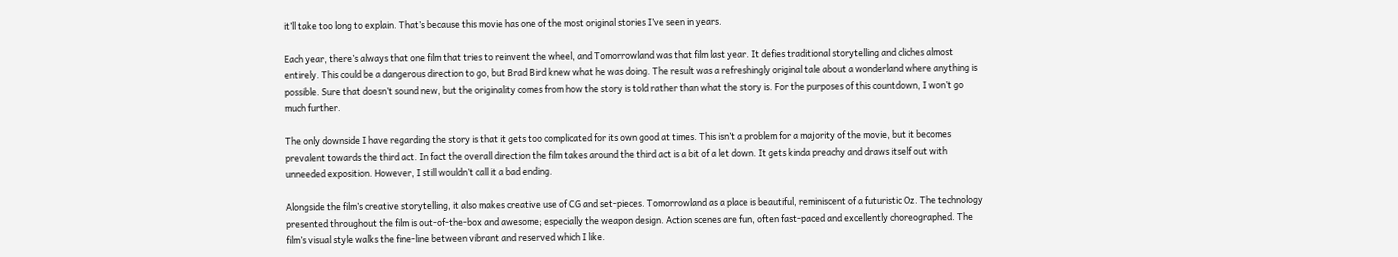it’ll take too long to explain. That’s because this movie has one of the most original stories I’ve seen in years.

Each year, there’s always that one film that tries to reinvent the wheel, and Tomorrowland was that film last year. It defies traditional storytelling and cliches almost entirely. This could be a dangerous direction to go, but Brad Bird knew what he was doing. The result was a refreshingly original tale about a wonderland where anything is possible. Sure that doesn’t sound new, but the originality comes from how the story is told rather than what the story is. For the purposes of this countdown, I won’t go much further.

The only downside I have regarding the story is that it gets too complicated for its own good at times. This isn’t a problem for a majority of the movie, but it becomes prevalent towards the third act. In fact the overall direction the film takes around the third act is a bit of a let down. It gets kinda preachy and draws itself out with unneeded exposition. However, I still wouldn’t call it a bad ending.

Alongside the film’s creative storytelling, it also makes creative use of CG and set-pieces. Tomorrowland as a place is beautiful, reminiscent of a futuristic Oz. The technology presented throughout the film is out-of-the-box and awesome; especially the weapon design. Action scenes are fun, often fast-paced and excellently choreographed. The film’s visual style walks the fine-line between vibrant and reserved which I like.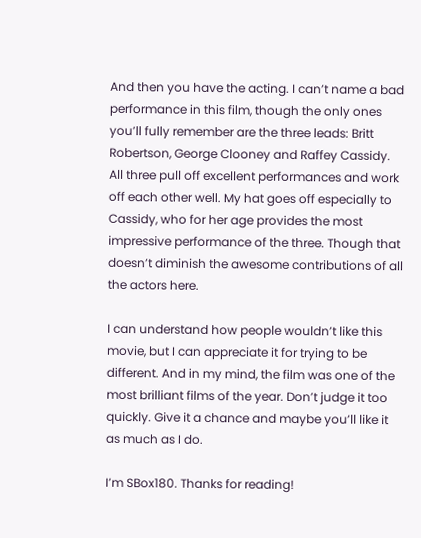And then you have the acting. I can’t name a bad performance in this film, though the only ones you’ll fully remember are the three leads: Britt Robertson, George Clooney and Raffey Cassidy. All three pull off excellent performances and work off each other well. My hat goes off especially to Cassidy, who for her age provides the most impressive performance of the three. Though that doesn’t diminish the awesome contributions of all the actors here.

I can understand how people wouldn’t like this movie, but I can appreciate it for trying to be different. And in my mind, the film was one of the most brilliant films of the year. Don’t judge it too quickly. Give it a chance and maybe you’ll like it as much as I do.

I’m SBox180. Thanks for reading!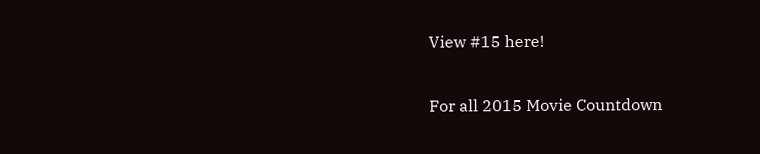View #15 here!

For all 2015 Movie Countdown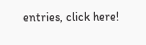entries, click here!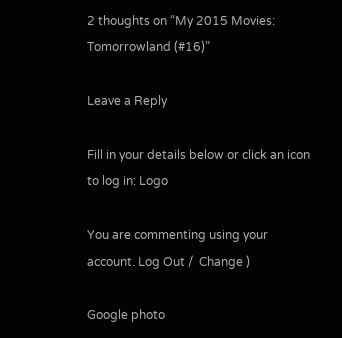2 thoughts on “My 2015 Movies: Tomorrowland (#16)”

Leave a Reply

Fill in your details below or click an icon to log in: Logo

You are commenting using your account. Log Out /  Change )

Google photo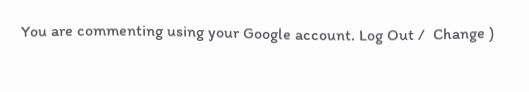You are commenting using your Google account. Log Out /  Change )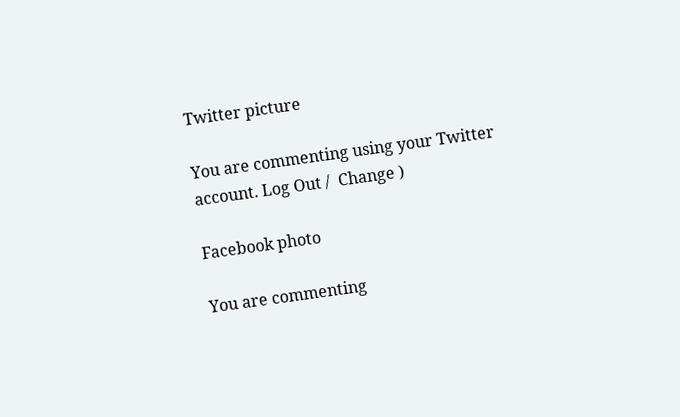Twitter picture

You are commenting using your Twitter account. Log Out /  Change )

Facebook photo

You are commenting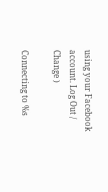using your Facebook account. Log Out /  Change )

Connecting to %s